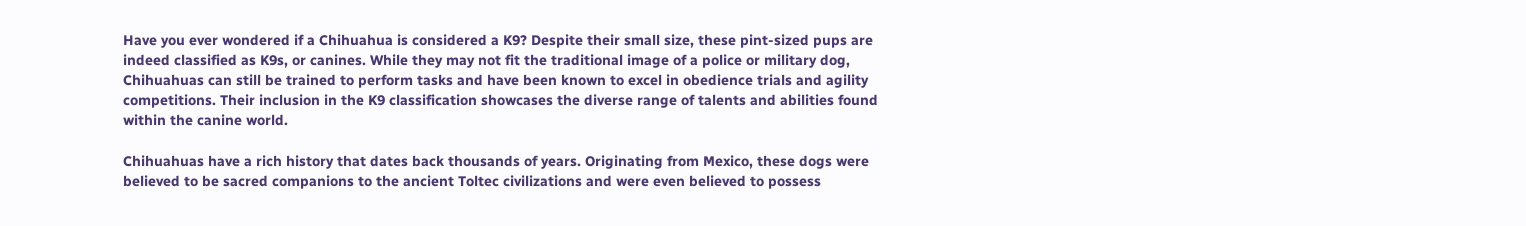Have you ever wondered if a Chihuahua is considered a K9? Despite their small size, these pint-sized pups are indeed classified as K9s, or canines. While they may not fit the traditional image of a police or military dog, Chihuahuas can still be trained to perform tasks and have been known to excel in obedience trials and agility competitions. Their inclusion in the K9 classification showcases the diverse range of talents and abilities found within the canine world.

Chihuahuas have a rich history that dates back thousands of years. Originating from Mexico, these dogs were believed to be sacred companions to the ancient Toltec civilizations and were even believed to possess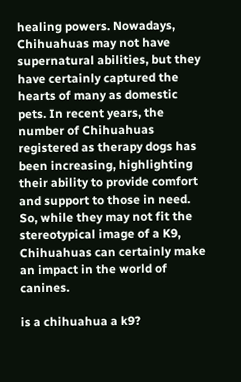healing powers. Nowadays, Chihuahuas may not have supernatural abilities, but they have certainly captured the hearts of many as domestic pets. In recent years, the number of Chihuahuas registered as therapy dogs has been increasing, highlighting their ability to provide comfort and support to those in need. So, while they may not fit the stereotypical image of a K9, Chihuahuas can certainly make an impact in the world of canines.

is a chihuahua a k9?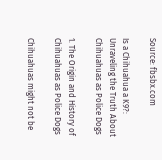Source: fbsbx.com

Is a Chihuahua a K9?: Unraveling the Truth About Chihuahuas as Police Dogs

1. The Origin and History of Chihuahuas as Police Dogs

Chihuahuas might not be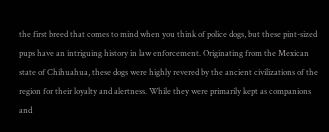the first breed that comes to mind when you think of police dogs, but these pint-sized pups have an intriguing history in law enforcement. Originating from the Mexican state of Chihuahua, these dogs were highly revered by the ancient civilizations of the region for their loyalty and alertness. While they were primarily kept as companions and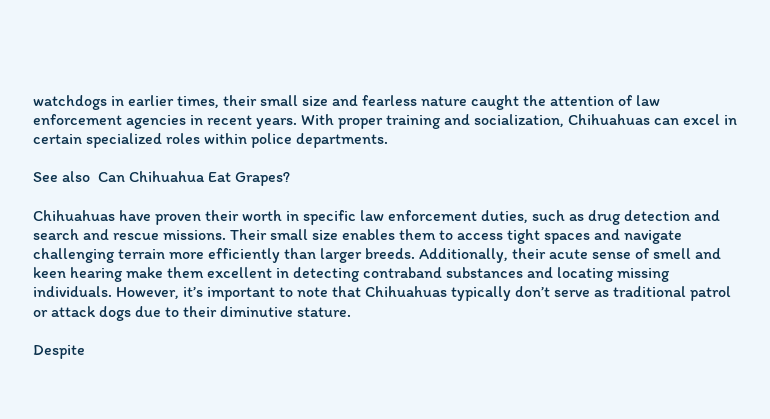watchdogs in earlier times, their small size and fearless nature caught the attention of law enforcement agencies in recent years. With proper training and socialization, Chihuahuas can excel in certain specialized roles within police departments.

See also  Can Chihuahua Eat Grapes?

Chihuahuas have proven their worth in specific law enforcement duties, such as drug detection and search and rescue missions. Their small size enables them to access tight spaces and navigate challenging terrain more efficiently than larger breeds. Additionally, their acute sense of smell and keen hearing make them excellent in detecting contraband substances and locating missing individuals. However, it’s important to note that Chihuahuas typically don’t serve as traditional patrol or attack dogs due to their diminutive stature.

Despite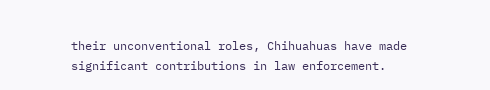their unconventional roles, Chihuahuas have made significant contributions in law enforcement.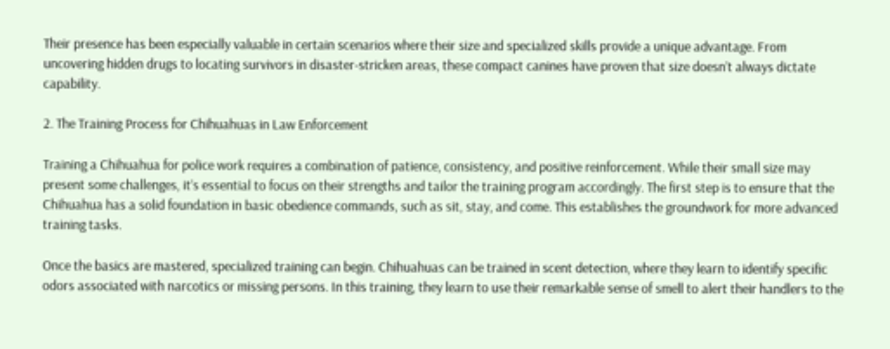Their presence has been especially valuable in certain scenarios where their size and specialized skills provide a unique advantage. From uncovering hidden drugs to locating survivors in disaster-stricken areas, these compact canines have proven that size doesn’t always dictate capability.

2. The Training Process for Chihuahuas in Law Enforcement

Training a Chihuahua for police work requires a combination of patience, consistency, and positive reinforcement. While their small size may present some challenges, it’s essential to focus on their strengths and tailor the training program accordingly. The first step is to ensure that the Chihuahua has a solid foundation in basic obedience commands, such as sit, stay, and come. This establishes the groundwork for more advanced training tasks.

Once the basics are mastered, specialized training can begin. Chihuahuas can be trained in scent detection, where they learn to identify specific odors associated with narcotics or missing persons. In this training, they learn to use their remarkable sense of smell to alert their handlers to the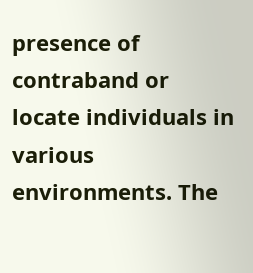presence of contraband or locate individuals in various environments. The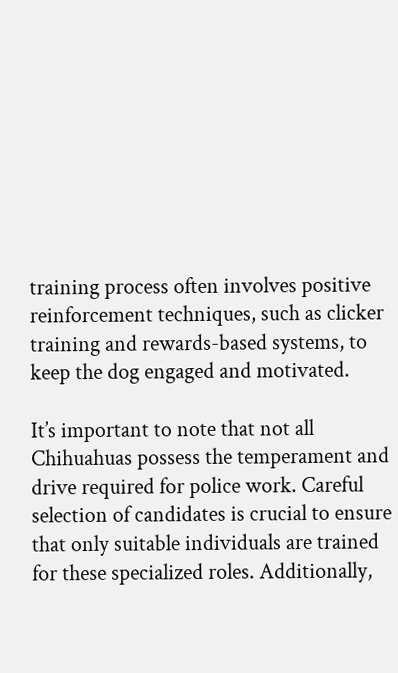training process often involves positive reinforcement techniques, such as clicker training and rewards-based systems, to keep the dog engaged and motivated.

It’s important to note that not all Chihuahuas possess the temperament and drive required for police work. Careful selection of candidates is crucial to ensure that only suitable individuals are trained for these specialized roles. Additionally,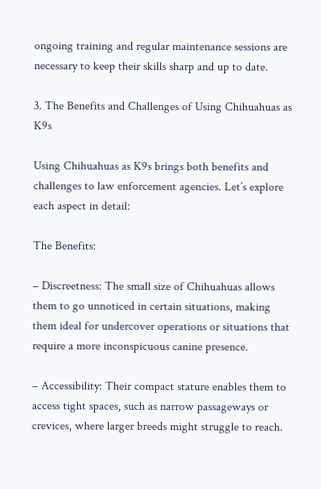ongoing training and regular maintenance sessions are necessary to keep their skills sharp and up to date.

3. The Benefits and Challenges of Using Chihuahuas as K9s

Using Chihuahuas as K9s brings both benefits and challenges to law enforcement agencies. Let’s explore each aspect in detail:

The Benefits:

– Discreetness: The small size of Chihuahuas allows them to go unnoticed in certain situations, making them ideal for undercover operations or situations that require a more inconspicuous canine presence.

– Accessibility: Their compact stature enables them to access tight spaces, such as narrow passageways or crevices, where larger breeds might struggle to reach.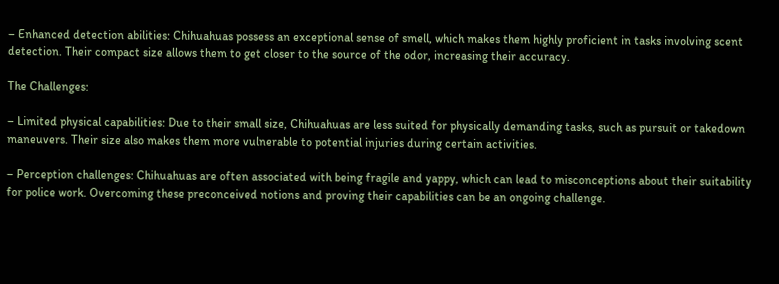– Enhanced detection abilities: Chihuahuas possess an exceptional sense of smell, which makes them highly proficient in tasks involving scent detection. Their compact size allows them to get closer to the source of the odor, increasing their accuracy.

The Challenges:

– Limited physical capabilities: Due to their small size, Chihuahuas are less suited for physically demanding tasks, such as pursuit or takedown maneuvers. Their size also makes them more vulnerable to potential injuries during certain activities.

– Perception challenges: Chihuahuas are often associated with being fragile and yappy, which can lead to misconceptions about their suitability for police work. Overcoming these preconceived notions and proving their capabilities can be an ongoing challenge.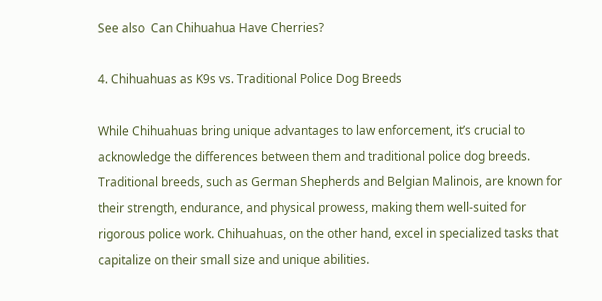See also  Can Chihuahua Have Cherries?

4. Chihuahuas as K9s vs. Traditional Police Dog Breeds

While Chihuahuas bring unique advantages to law enforcement, it’s crucial to acknowledge the differences between them and traditional police dog breeds. Traditional breeds, such as German Shepherds and Belgian Malinois, are known for their strength, endurance, and physical prowess, making them well-suited for rigorous police work. Chihuahuas, on the other hand, excel in specialized tasks that capitalize on their small size and unique abilities.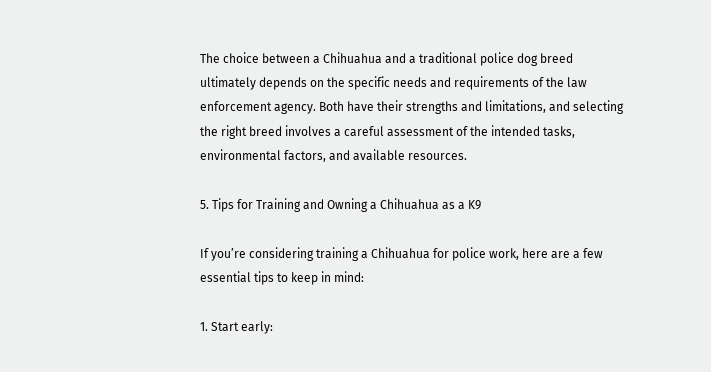The choice between a Chihuahua and a traditional police dog breed ultimately depends on the specific needs and requirements of the law enforcement agency. Both have their strengths and limitations, and selecting the right breed involves a careful assessment of the intended tasks, environmental factors, and available resources.

5. Tips for Training and Owning a Chihuahua as a K9

If you’re considering training a Chihuahua for police work, here are a few essential tips to keep in mind:

1. Start early: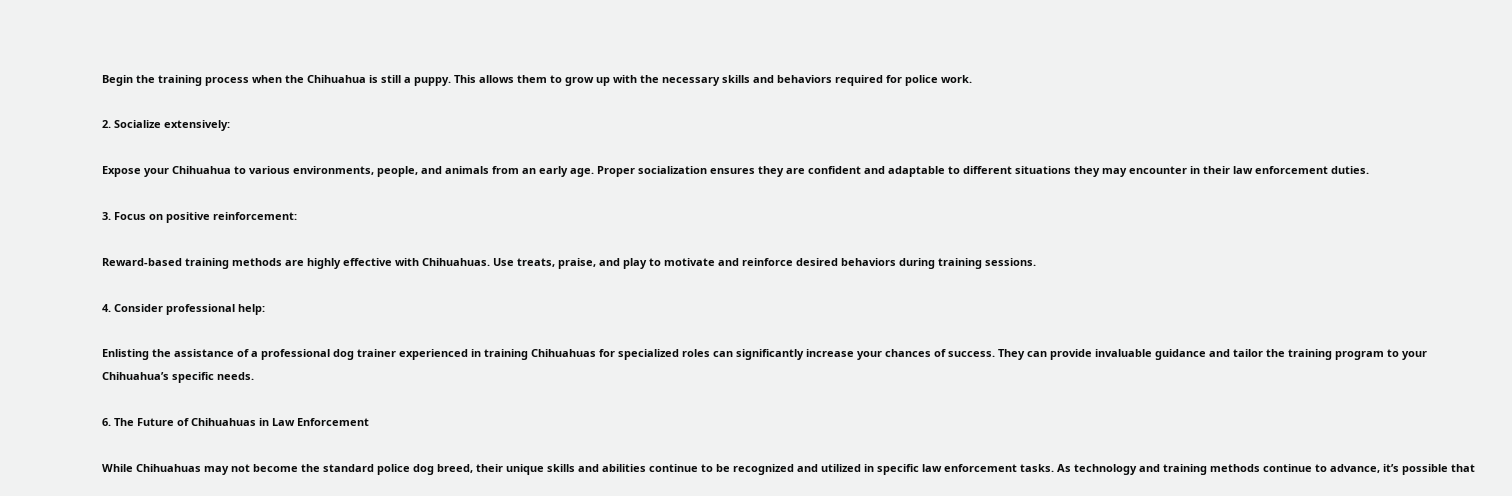Begin the training process when the Chihuahua is still a puppy. This allows them to grow up with the necessary skills and behaviors required for police work.

2. Socialize extensively:

Expose your Chihuahua to various environments, people, and animals from an early age. Proper socialization ensures they are confident and adaptable to different situations they may encounter in their law enforcement duties.

3. Focus on positive reinforcement:

Reward-based training methods are highly effective with Chihuahuas. Use treats, praise, and play to motivate and reinforce desired behaviors during training sessions.

4. Consider professional help:

Enlisting the assistance of a professional dog trainer experienced in training Chihuahuas for specialized roles can significantly increase your chances of success. They can provide invaluable guidance and tailor the training program to your Chihuahua’s specific needs.

6. The Future of Chihuahuas in Law Enforcement

While Chihuahuas may not become the standard police dog breed, their unique skills and abilities continue to be recognized and utilized in specific law enforcement tasks. As technology and training methods continue to advance, it’s possible that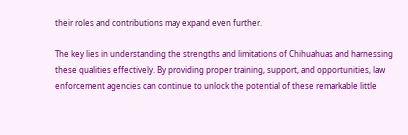their roles and contributions may expand even further.

The key lies in understanding the strengths and limitations of Chihuahuas and harnessing these qualities effectively. By providing proper training, support, and opportunities, law enforcement agencies can continue to unlock the potential of these remarkable little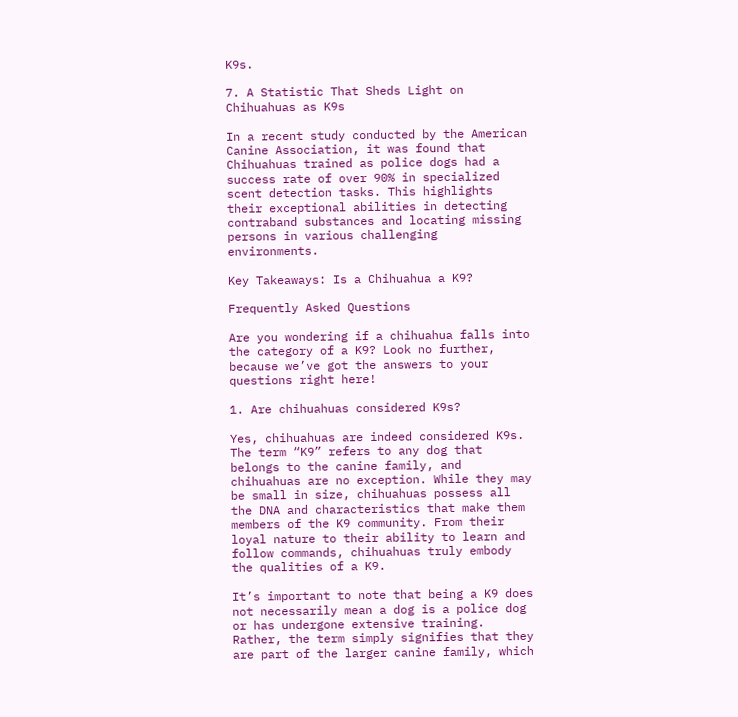K9s.

7. A Statistic That Sheds Light on Chihuahuas as K9s

In a recent study conducted by the American Canine Association, it was found that Chihuahuas trained as police dogs had a success rate of over 90% in specialized scent detection tasks. This highlights their exceptional abilities in detecting contraband substances and locating missing persons in various challenging environments.

Key Takeaways: Is a Chihuahua a K9?

Frequently Asked Questions

Are you wondering if a chihuahua falls into the category of a K9? Look no further, because we’ve got the answers to your questions right here!

1. Are chihuahuas considered K9s?

Yes, chihuahuas are indeed considered K9s. The term “K9” refers to any dog that belongs to the canine family, and chihuahuas are no exception. While they may be small in size, chihuahuas possess all the DNA and characteristics that make them members of the K9 community. From their loyal nature to their ability to learn and follow commands, chihuahuas truly embody the qualities of a K9.

It’s important to note that being a K9 does not necessarily mean a dog is a police dog or has undergone extensive training. Rather, the term simply signifies that they are part of the larger canine family, which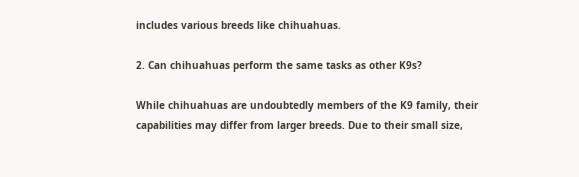includes various breeds like chihuahuas.

2. Can chihuahuas perform the same tasks as other K9s?

While chihuahuas are undoubtedly members of the K9 family, their capabilities may differ from larger breeds. Due to their small size,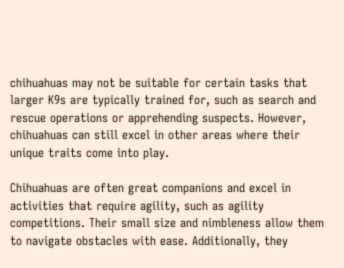chihuahuas may not be suitable for certain tasks that larger K9s are typically trained for, such as search and rescue operations or apprehending suspects. However, chihuahuas can still excel in other areas where their unique traits come into play.

Chihuahuas are often great companions and excel in activities that require agility, such as agility competitions. Their small size and nimbleness allow them to navigate obstacles with ease. Additionally, they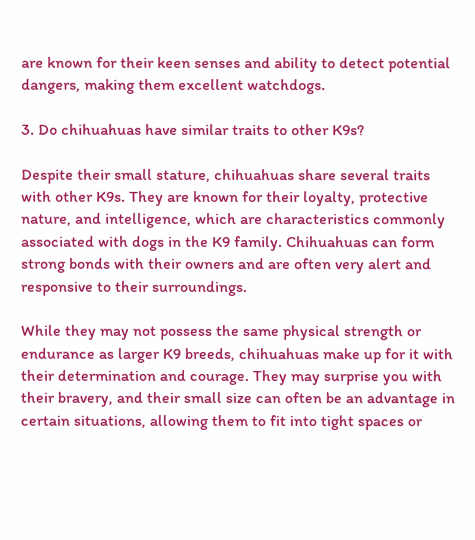are known for their keen senses and ability to detect potential dangers, making them excellent watchdogs.

3. Do chihuahuas have similar traits to other K9s?

Despite their small stature, chihuahuas share several traits with other K9s. They are known for their loyalty, protective nature, and intelligence, which are characteristics commonly associated with dogs in the K9 family. Chihuahuas can form strong bonds with their owners and are often very alert and responsive to their surroundings.

While they may not possess the same physical strength or endurance as larger K9 breeds, chihuahuas make up for it with their determination and courage. They may surprise you with their bravery, and their small size can often be an advantage in certain situations, allowing them to fit into tight spaces or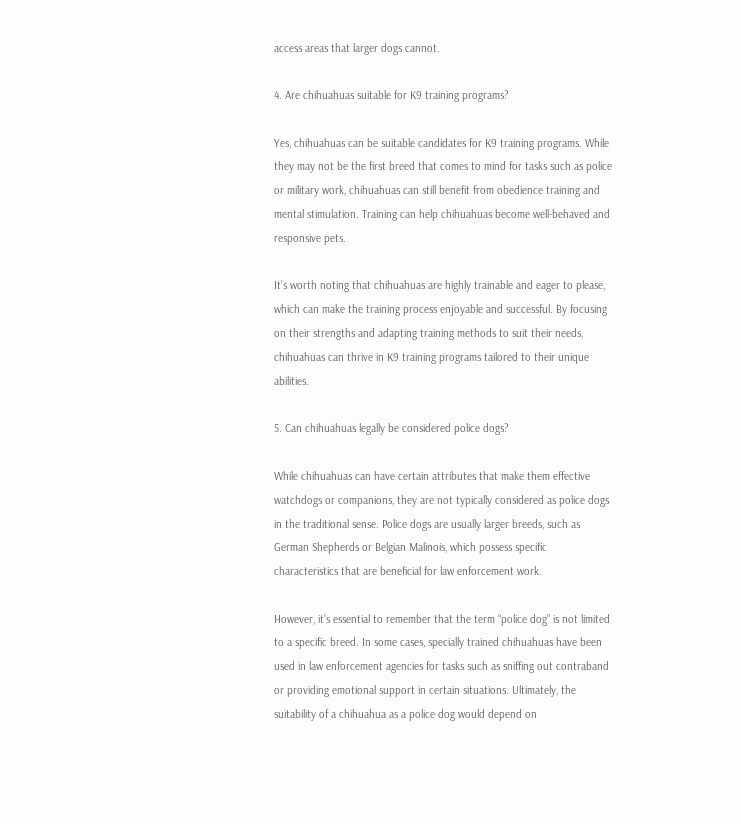access areas that larger dogs cannot.

4. Are chihuahuas suitable for K9 training programs?

Yes, chihuahuas can be suitable candidates for K9 training programs. While they may not be the first breed that comes to mind for tasks such as police or military work, chihuahuas can still benefit from obedience training and mental stimulation. Training can help chihuahuas become well-behaved and responsive pets.

It’s worth noting that chihuahuas are highly trainable and eager to please, which can make the training process enjoyable and successful. By focusing on their strengths and adapting training methods to suit their needs, chihuahuas can thrive in K9 training programs tailored to their unique abilities.

5. Can chihuahuas legally be considered police dogs?

While chihuahuas can have certain attributes that make them effective watchdogs or companions, they are not typically considered as police dogs in the traditional sense. Police dogs are usually larger breeds, such as German Shepherds or Belgian Malinois, which possess specific characteristics that are beneficial for law enforcement work.

However, it’s essential to remember that the term “police dog” is not limited to a specific breed. In some cases, specially trained chihuahuas have been used in law enforcement agencies for tasks such as sniffing out contraband or providing emotional support in certain situations. Ultimately, the suitability of a chihuahua as a police dog would depend on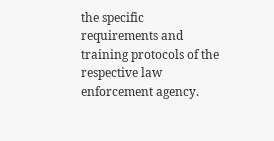the specific requirements and training protocols of the respective law enforcement agency.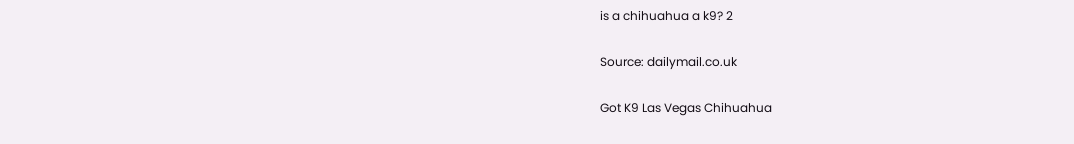is a chihuahua a k9? 2

Source: dailymail.co.uk

Got K9 Las Vegas Chihuahua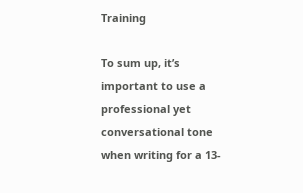Training

To sum up, it’s important to use a professional yet conversational tone when writing for a 13-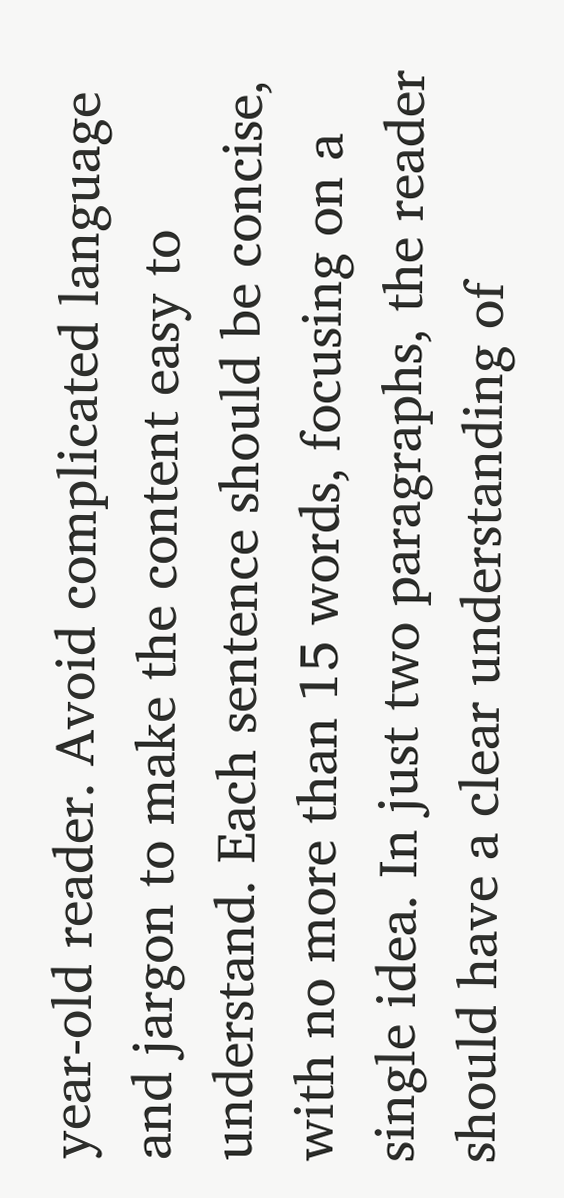year-old reader. Avoid complicated language and jargon to make the content easy to understand. Each sentence should be concise, with no more than 15 words, focusing on a single idea. In just two paragraphs, the reader should have a clear understanding of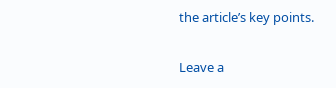the article’s key points.

Leave a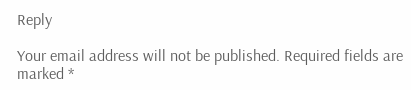Reply

Your email address will not be published. Required fields are marked *